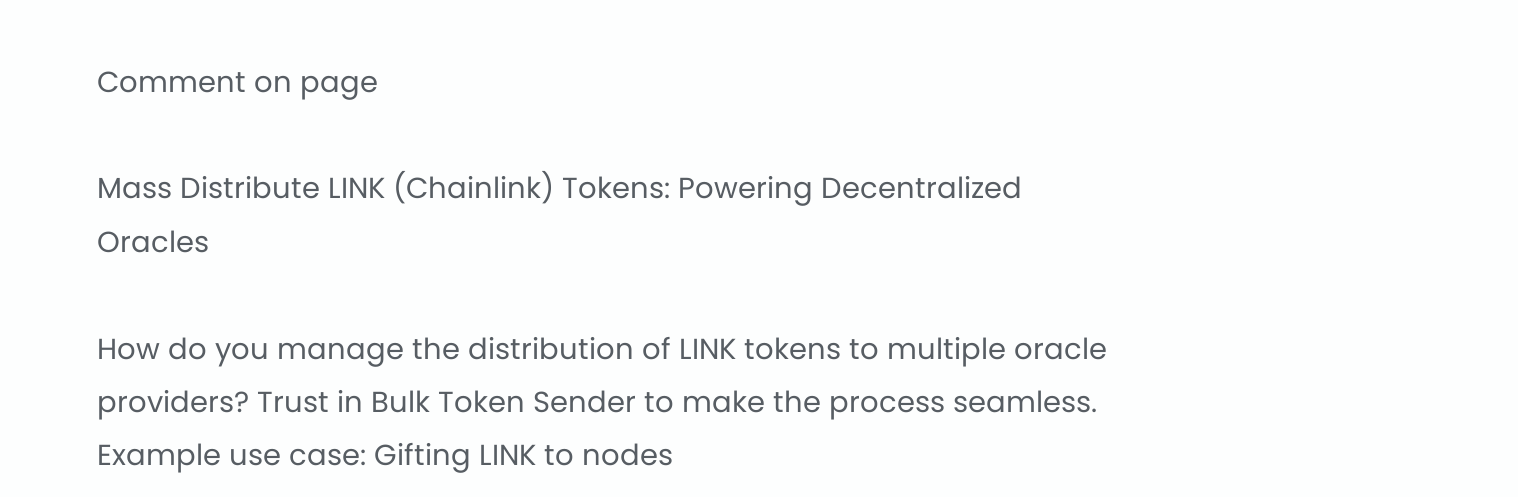Comment on page

Mass Distribute LINK (Chainlink) Tokens: Powering Decentralized Oracles

How do you manage the distribution of LINK tokens to multiple oracle providers? Trust in Bulk Token Sender to make the process seamless. Example use case: Gifting LINK to nodes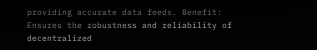providing accurate data feeds. Benefit: Ensures the robustness and reliability of decentralized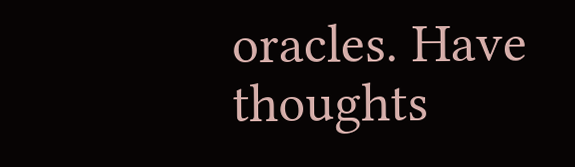oracles. Have thoughts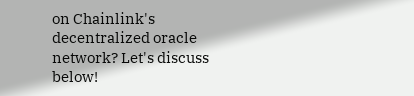on Chainlink's decentralized oracle network? Let's discuss below!